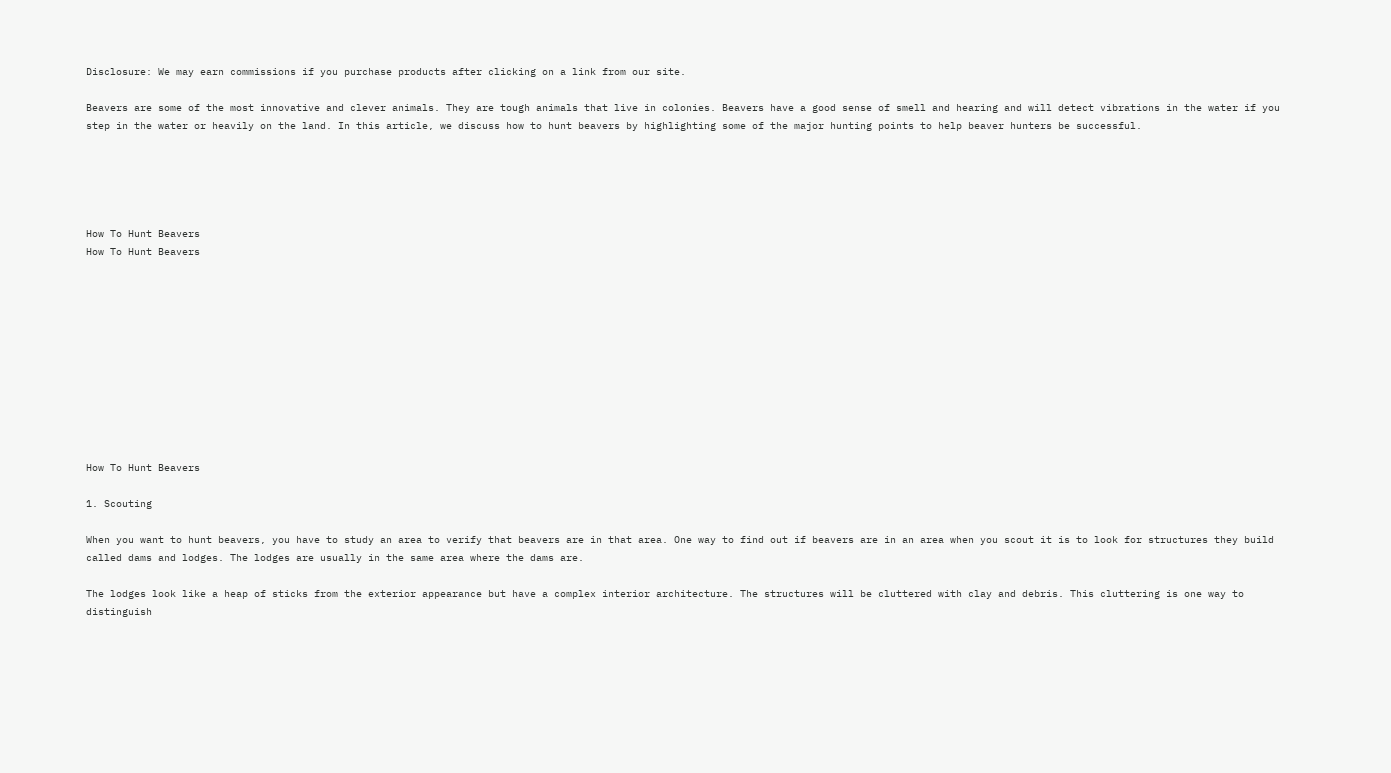Disclosure: We may earn commissions if you purchase products after clicking on a link from our site.

Beavers are some of the most innovative and clever animals. They are tough animals that live in colonies. Beavers have a good sense of smell and hearing and will detect vibrations in the water if you step in the water or heavily on the land. In this article, we discuss how to hunt beavers by highlighting some of the major hunting points to help beaver hunters be successful.





How To Hunt Beavers
How To Hunt Beavers











How To Hunt Beavers

1. Scouting

When you want to hunt beavers, you have to study an area to verify that beavers are in that area. One way to find out if beavers are in an area when you scout it is to look for structures they build called dams and lodges. The lodges are usually in the same area where the dams are.

The lodges look like a heap of sticks from the exterior appearance but have a complex interior architecture. The structures will be cluttered with clay and debris. This cluttering is one way to distinguish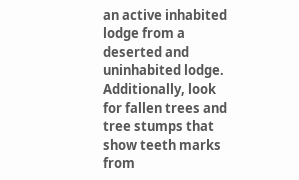an active inhabited lodge from a deserted and uninhabited lodge. Additionally, look for fallen trees and tree stumps that show teeth marks from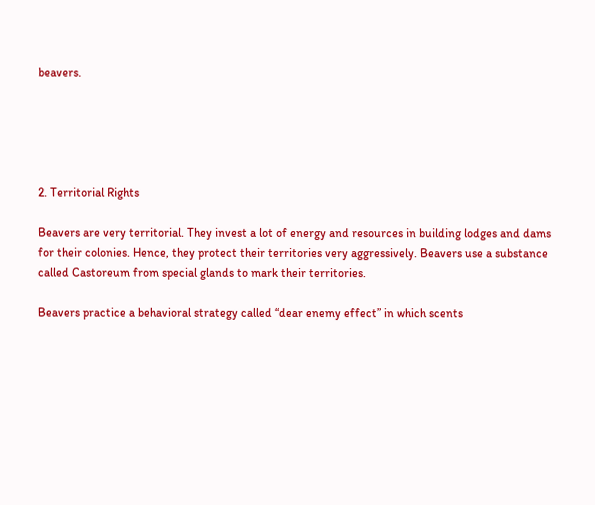beavers.





2. Territorial Rights

Beavers are very territorial. They invest a lot of energy and resources in building lodges and dams for their colonies. Hence, they protect their territories very aggressively. Beavers use a substance called Castoreum from special glands to mark their territories.

Beavers practice a behavioral strategy called “dear enemy effect” in which scents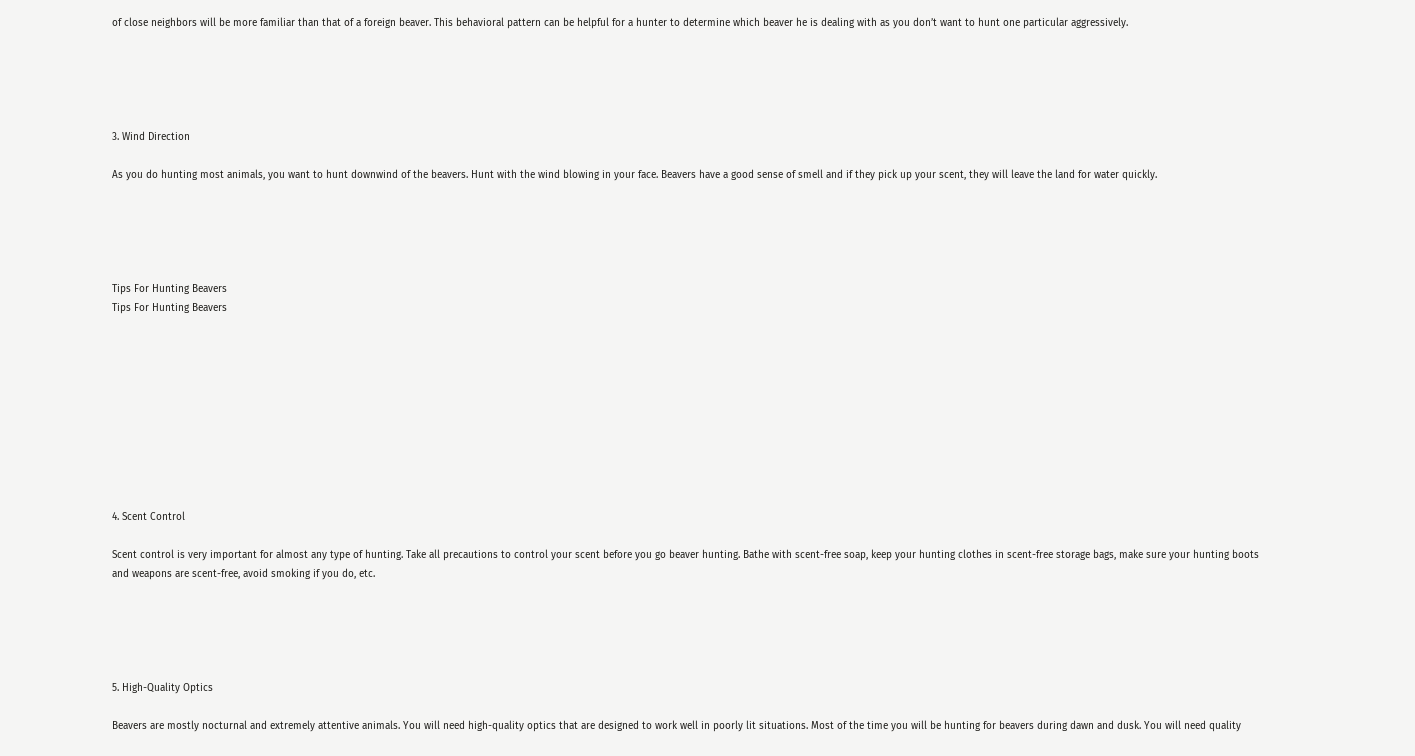of close neighbors will be more familiar than that of a foreign beaver. This behavioral pattern can be helpful for a hunter to determine which beaver he is dealing with as you don’t want to hunt one particular aggressively.





3. Wind Direction

As you do hunting most animals, you want to hunt downwind of the beavers. Hunt with the wind blowing in your face. Beavers have a good sense of smell and if they pick up your scent, they will leave the land for water quickly.





Tips For Hunting Beavers
Tips For Hunting Beavers










4. Scent Control

Scent control is very important for almost any type of hunting. Take all precautions to control your scent before you go beaver hunting. Bathe with scent-free soap, keep your hunting clothes in scent-free storage bags, make sure your hunting boots and weapons are scent-free, avoid smoking if you do, etc.





5. High-Quality Optics

Beavers are mostly nocturnal and extremely attentive animals. You will need high-quality optics that are designed to work well in poorly lit situations. Most of the time you will be hunting for beavers during dawn and dusk. You will need quality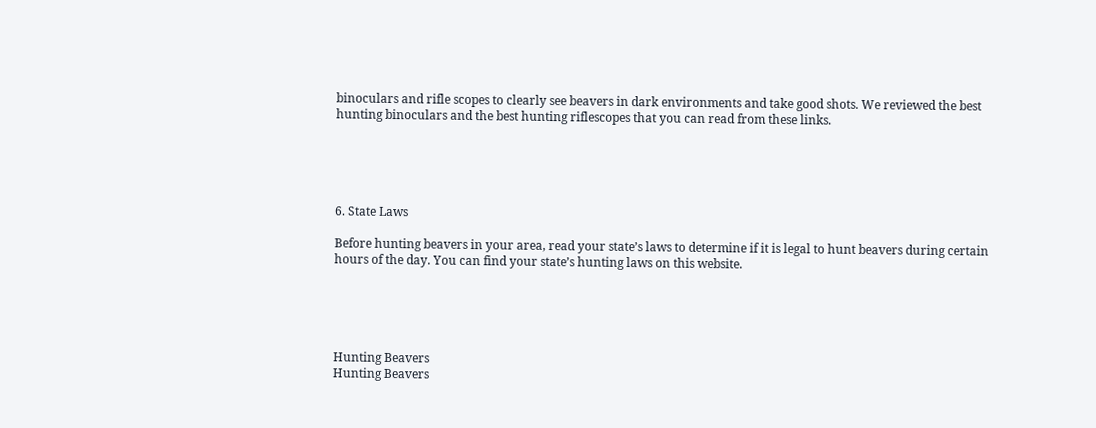binoculars and rifle scopes to clearly see beavers in dark environments and take good shots. We reviewed the best hunting binoculars and the best hunting riflescopes that you can read from these links.





6. State Laws

Before hunting beavers in your area, read your state’s laws to determine if it is legal to hunt beavers during certain hours of the day. You can find your state’s hunting laws on this website.





Hunting Beavers
Hunting Beavers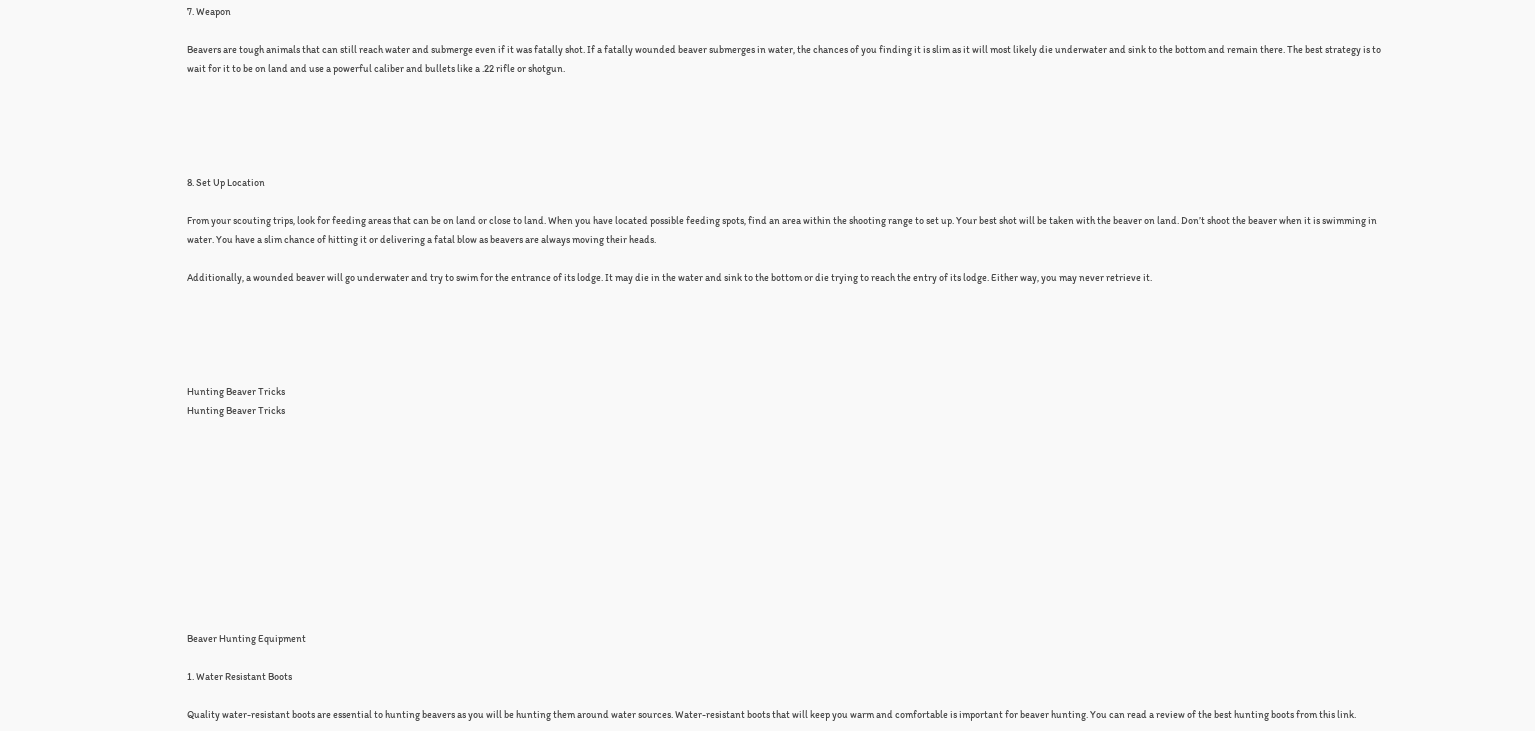7. Weapon

Beavers are tough animals that can still reach water and submerge even if it was fatally shot. If a fatally wounded beaver submerges in water, the chances of you finding it is slim as it will most likely die underwater and sink to the bottom and remain there. The best strategy is to wait for it to be on land and use a powerful caliber and bullets like a .22 rifle or shotgun.





8. Set Up Location

From your scouting trips, look for feeding areas that can be on land or close to land. When you have located possible feeding spots, find an area within the shooting range to set up. Your best shot will be taken with the beaver on land. Don’t shoot the beaver when it is swimming in water. You have a slim chance of hitting it or delivering a fatal blow as beavers are always moving their heads.

Additionally, a wounded beaver will go underwater and try to swim for the entrance of its lodge. It may die in the water and sink to the bottom or die trying to reach the entry of its lodge. Either way, you may never retrieve it.





Hunting Beaver Tricks
Hunting Beaver Tricks











Beaver Hunting Equipment

1. Water Resistant Boots

Quality water-resistant boots are essential to hunting beavers as you will be hunting them around water sources. Water-resistant boots that will keep you warm and comfortable is important for beaver hunting. You can read a review of the best hunting boots from this link.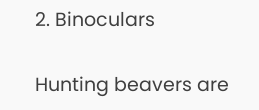2. Binoculars

Hunting beavers are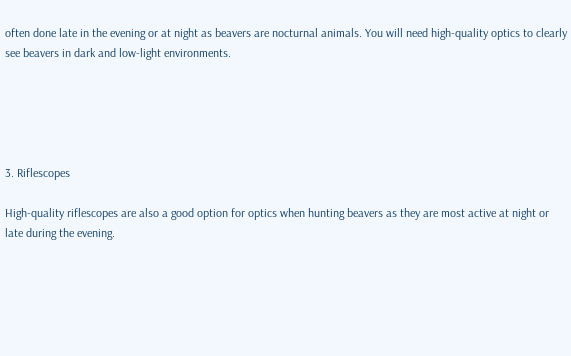often done late in the evening or at night as beavers are nocturnal animals. You will need high-quality optics to clearly see beavers in dark and low-light environments.





3. Riflescopes

High-quality riflescopes are also a good option for optics when hunting beavers as they are most active at night or late during the evening.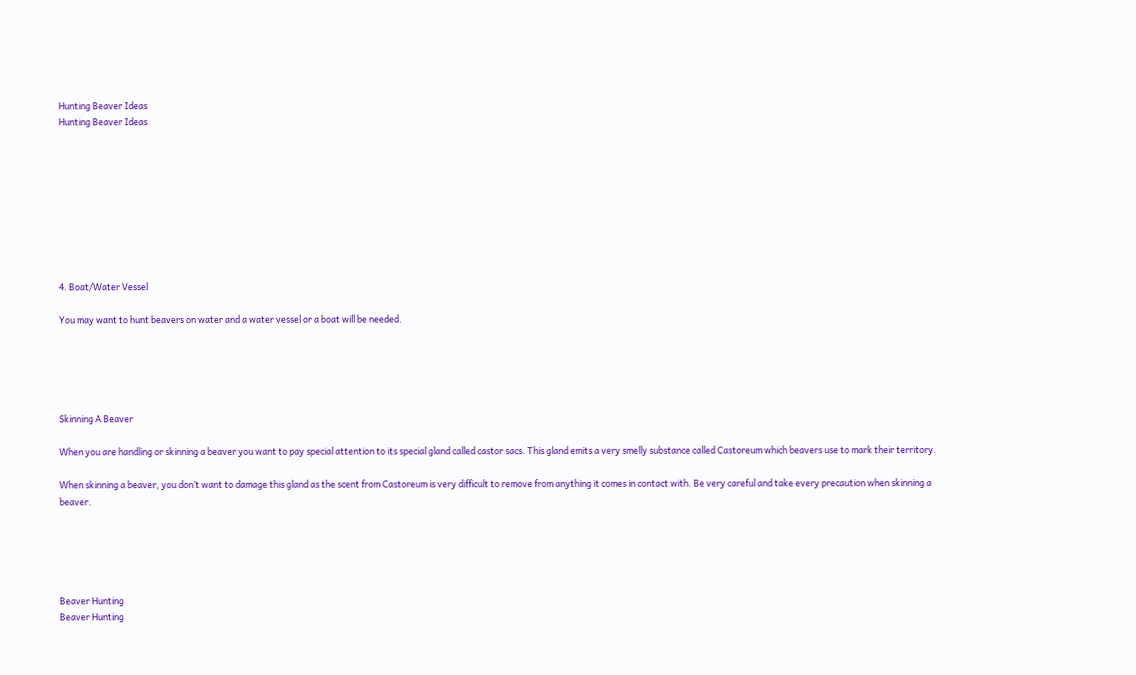Hunting Beaver Ideas
Hunting Beaver Ideas









4. Boat/Water Vessel

You may want to hunt beavers on water and a water vessel or a boat will be needed.





Skinning A Beaver

When you are handling or skinning a beaver you want to pay special attention to its special gland called castor sacs. This gland emits a very smelly substance called Castoreum which beavers use to mark their territory.

When skinning a beaver, you don’t want to damage this gland as the scent from Castoreum is very difficult to remove from anything it comes in contact with. Be very careful and take every precaution when skinning a beaver.





Beaver Hunting
Beaver Hunting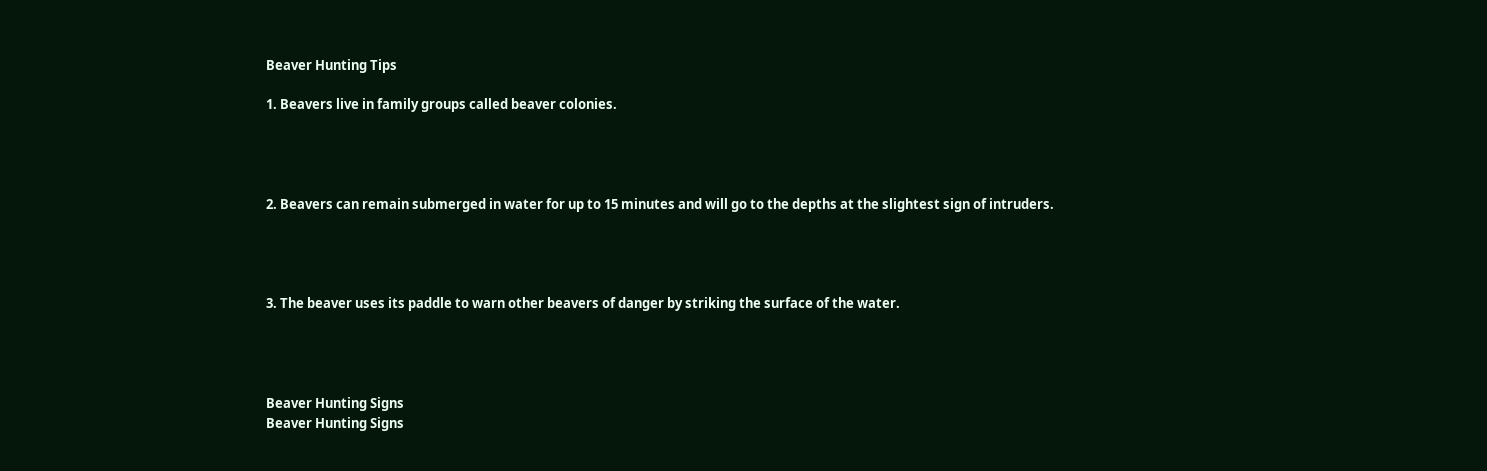Beaver Hunting Tips

1. Beavers live in family groups called beaver colonies.




2. Beavers can remain submerged in water for up to 15 minutes and will go to the depths at the slightest sign of intruders.




3. The beaver uses its paddle to warn other beavers of danger by striking the surface of the water.




Beaver Hunting Signs
Beaver Hunting Signs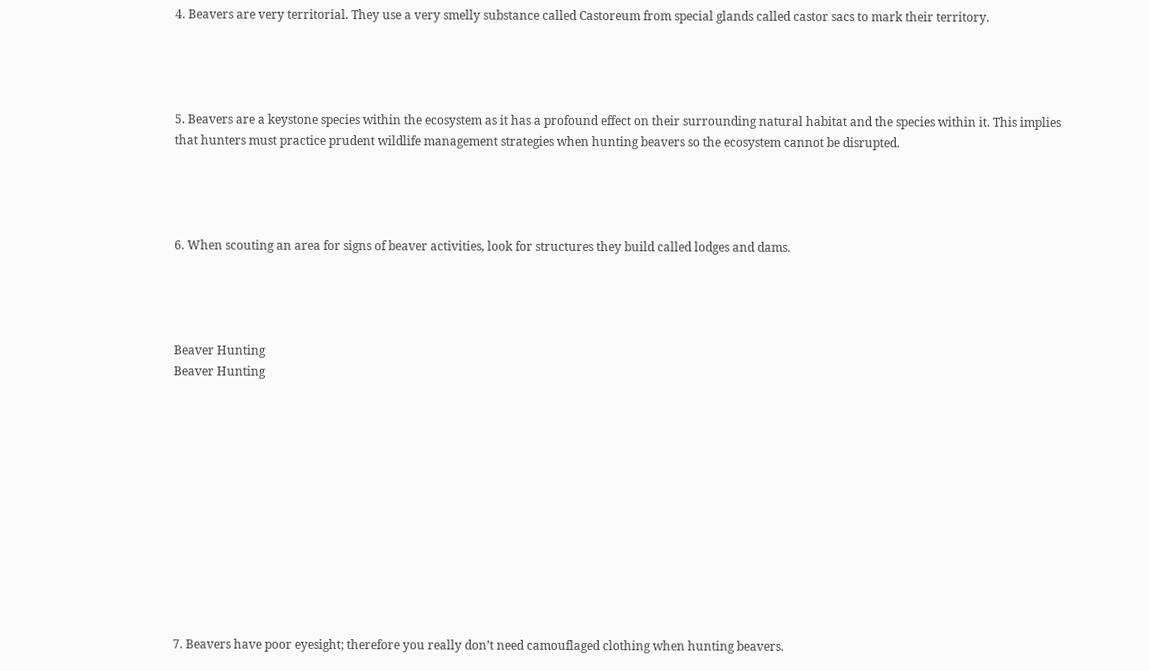4. Beavers are very territorial. They use a very smelly substance called Castoreum from special glands called castor sacs to mark their territory.




5. Beavers are a keystone species within the ecosystem as it has a profound effect on their surrounding natural habitat and the species within it. This implies that hunters must practice prudent wildlife management strategies when hunting beavers so the ecosystem cannot be disrupted.




6. When scouting an area for signs of beaver activities, look for structures they build called lodges and dams.




Beaver Hunting
Beaver Hunting












7. Beavers have poor eyesight; therefore you really don’t need camouflaged clothing when hunting beavers.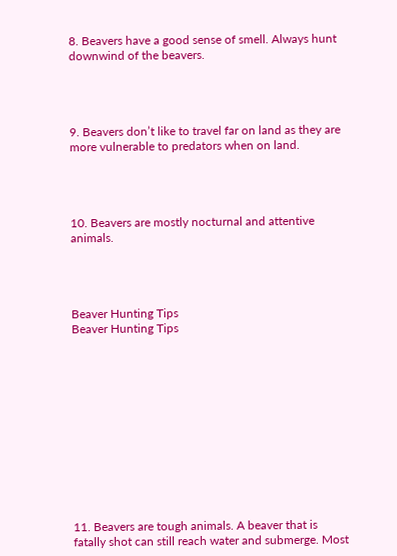8. Beavers have a good sense of smell. Always hunt downwind of the beavers.




9. Beavers don’t like to travel far on land as they are more vulnerable to predators when on land.




10. Beavers are mostly nocturnal and attentive animals.




Beaver Hunting Tips
Beaver Hunting Tips












11. Beavers are tough animals. A beaver that is fatally shot can still reach water and submerge. Most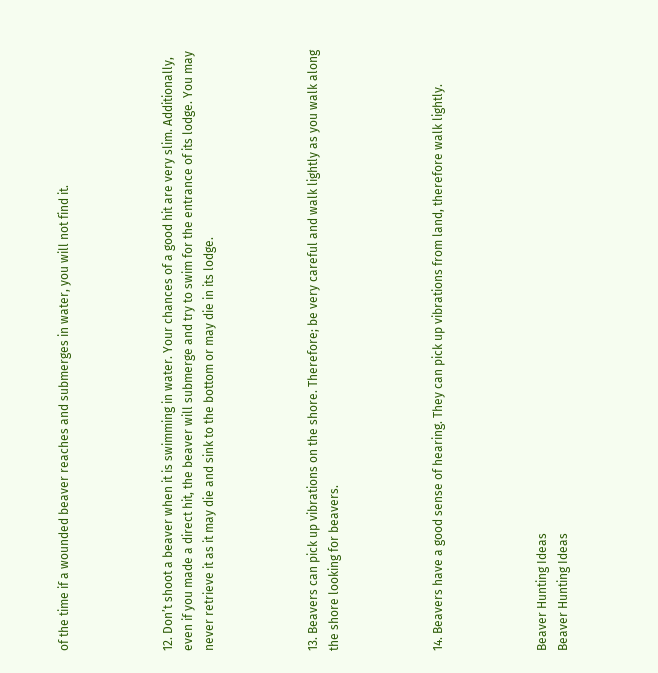of the time if a wounded beaver reaches and submerges in water, you will not find it.




12. Don’t shoot a beaver when it is swimming in water. Your chances of a good hit are very slim. Additionally, even if you made a direct hit, the beaver will submerge and try to swim for the entrance of its lodge. You may never retrieve it as it may die and sink to the bottom or may die in its lodge.




13. Beavers can pick up vibrations on the shore. Therefore; be very careful and walk lightly as you walk along the shore looking for beavers.




14. Beavers have a good sense of hearing. They can pick up vibrations from land, therefore walk lightly.




Beaver Hunting Ideas
Beaver Hunting Ideas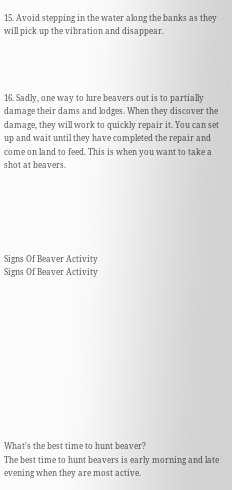15. Avoid stepping in the water along the banks as they will pick up the vibration and disappear.




16. Sadly, one way to lure beavers out is to partially damage their dams and lodges. When they discover the damage, they will work to quickly repair it. You can set up and wait until they have completed the repair and come on land to feed. This is when you want to take a shot at beavers.






Signs Of Beaver Activity
Signs Of Beaver Activity












What's the best time to hunt beaver?
The best time to hunt beavers is early morning and late evening when they are most active.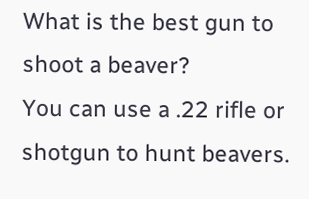What is the best gun to shoot a beaver?
You can use a .22 rifle or shotgun to hunt beavers.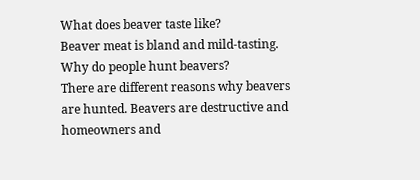What does beaver taste like?
Beaver meat is bland and mild-tasting.
Why do people hunt beavers?
There are different reasons why beavers are hunted. Beavers are destructive and homeowners and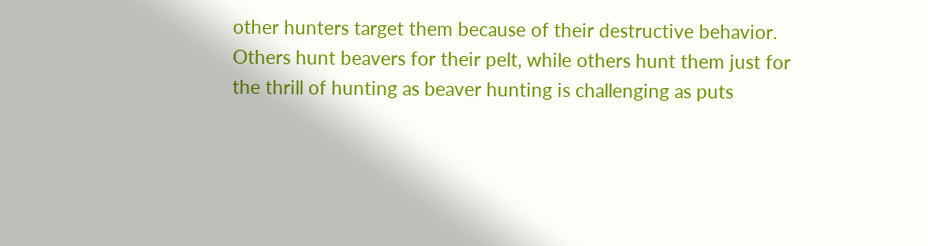other hunters target them because of their destructive behavior. Others hunt beavers for their pelt, while others hunt them just for the thrill of hunting as beaver hunting is challenging as puts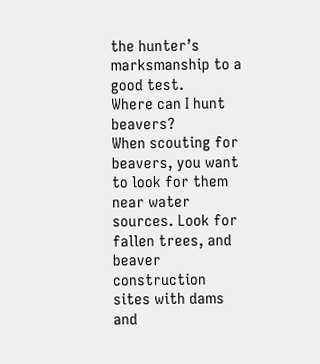the hunter’s marksmanship to a good test.
Where can I hunt beavers?
When scouting for beavers, you want to look for them near water sources. Look for fallen trees, and beaver construction sites with dams and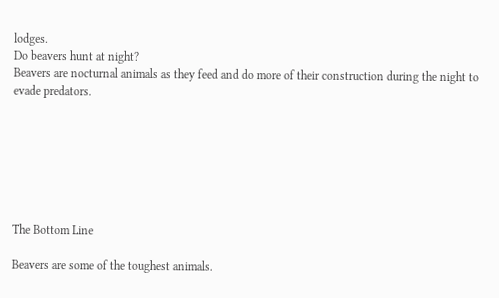lodges.
Do beavers hunt at night?
Beavers are nocturnal animals as they feed and do more of their construction during the night to evade predators.







The Bottom Line

Beavers are some of the toughest animals.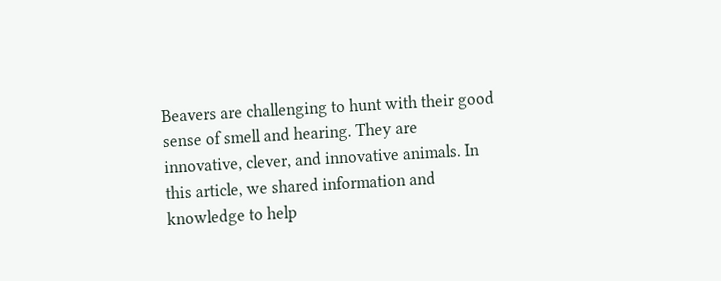Beavers are challenging to hunt with their good sense of smell and hearing. They are innovative, clever, and innovative animals. In this article, we shared information and knowledge to help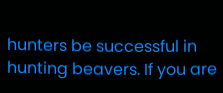hunters be successful in hunting beavers. If you are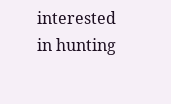interested in hunting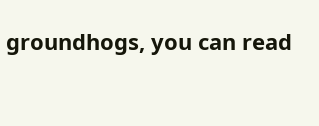groundhogs, you can read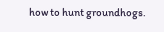how to hunt groundhogs.